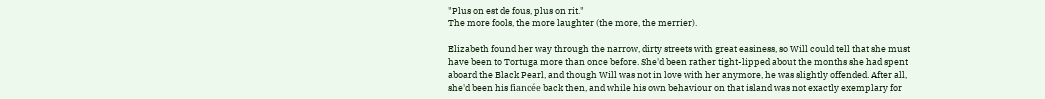"Plus on est de fous, plus on rit."
The more fools, the more laughter (the more, the merrier).

Elizabeth found her way through the narrow, dirty streets with great easiness, so Will could tell that she must have been to Tortuga more than once before. She'd been rather tight-lipped about the months she had spent aboard the Black Pearl, and though Will was not in love with her anymore, he was slightly offended. After all, she'd been his fiancée back then, and while his own behaviour on that island was not exactly exemplary for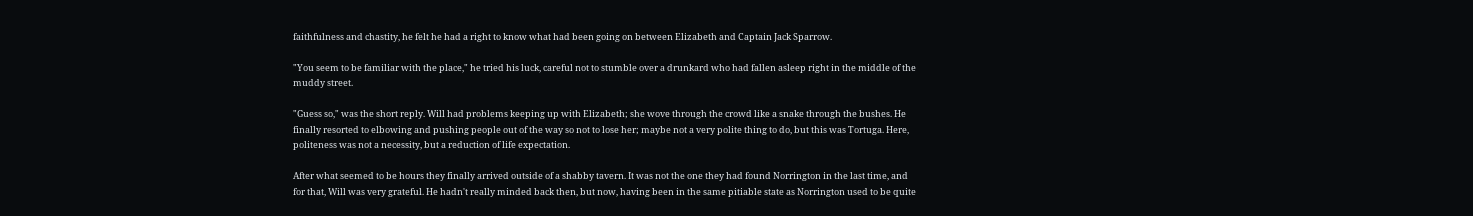faithfulness and chastity, he felt he had a right to know what had been going on between Elizabeth and Captain Jack Sparrow.

"You seem to be familiar with the place," he tried his luck, careful not to stumble over a drunkard who had fallen asleep right in the middle of the muddy street.

"Guess so," was the short reply. Will had problems keeping up with Elizabeth; she wove through the crowd like a snake through the bushes. He finally resorted to elbowing and pushing people out of the way so not to lose her; maybe not a very polite thing to do, but this was Tortuga. Here, politeness was not a necessity, but a reduction of life expectation.

After what seemed to be hours they finally arrived outside of a shabby tavern. It was not the one they had found Norrington in the last time, and for that, Will was very grateful. He hadn't really minded back then, but now, having been in the same pitiable state as Norrington used to be quite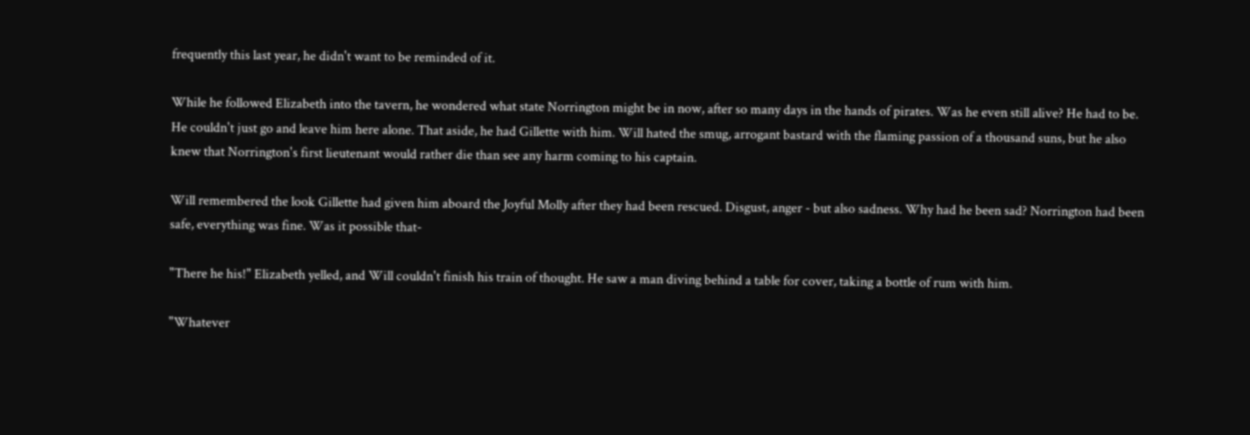frequently this last year, he didn't want to be reminded of it.

While he followed Elizabeth into the tavern, he wondered what state Norrington might be in now, after so many days in the hands of pirates. Was he even still alive? He had to be. He couldn't just go and leave him here alone. That aside, he had Gillette with him. Will hated the smug, arrogant bastard with the flaming passion of a thousand suns, but he also knew that Norrington's first lieutenant would rather die than see any harm coming to his captain.

Will remembered the look Gillette had given him aboard the Joyful Molly after they had been rescued. Disgust, anger - but also sadness. Why had he been sad? Norrington had been safe, everything was fine. Was it possible that-

"There he his!" Elizabeth yelled, and Will couldn't finish his train of thought. He saw a man diving behind a table for cover, taking a bottle of rum with him.

"Whatever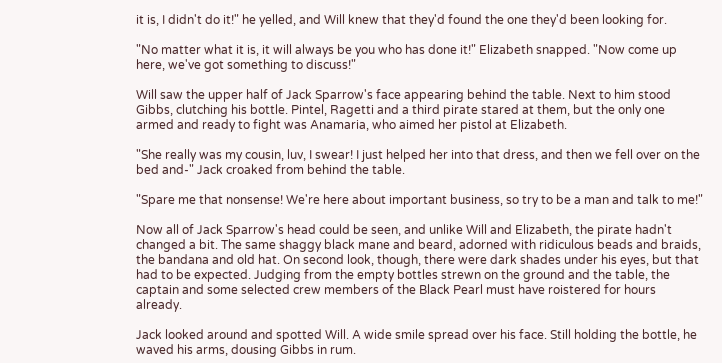it is, I didn't do it!" he yelled, and Will knew that they'd found the one they'd been looking for.

"No matter what it is, it will always be you who has done it!" Elizabeth snapped. "Now come up here, we've got something to discuss!"

Will saw the upper half of Jack Sparrow's face appearing behind the table. Next to him stood Gibbs, clutching his bottle. Pintel, Ragetti and a third pirate stared at them, but the only one armed and ready to fight was Anamaria, who aimed her pistol at Elizabeth.

"She really was my cousin, luv, I swear! I just helped her into that dress, and then we fell over on the bed and-" Jack croaked from behind the table.

"Spare me that nonsense! We're here about important business, so try to be a man and talk to me!"

Now all of Jack Sparrow's head could be seen, and unlike Will and Elizabeth, the pirate hadn't changed a bit. The same shaggy black mane and beard, adorned with ridiculous beads and braids, the bandana and old hat. On second look, though, there were dark shades under his eyes, but that had to be expected. Judging from the empty bottles strewn on the ground and the table, the captain and some selected crew members of the Black Pearl must have roistered for hours already.

Jack looked around and spotted Will. A wide smile spread over his face. Still holding the bottle, he waved his arms, dousing Gibbs in rum.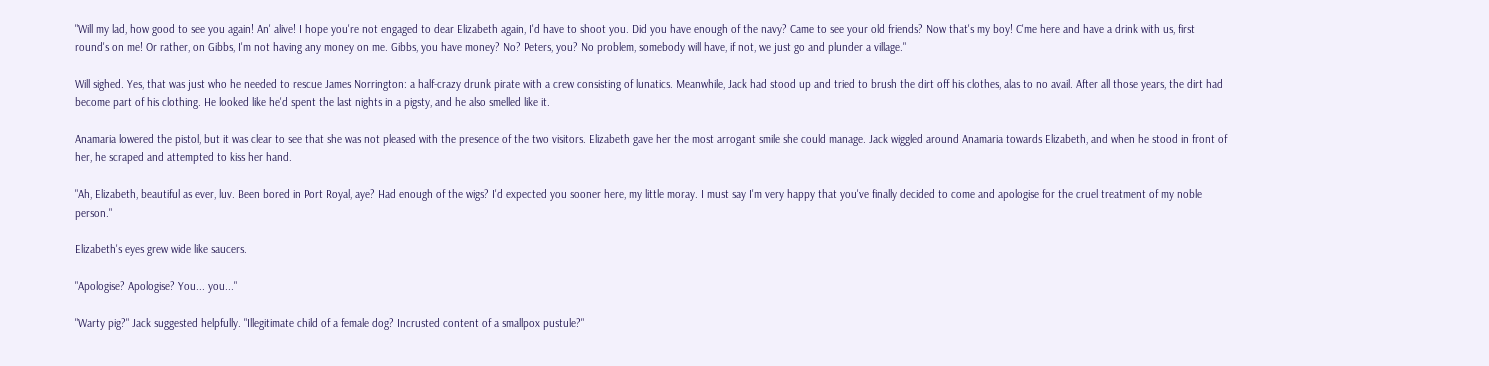"Will my lad, how good to see you again! An' alive! I hope you're not engaged to dear Elizabeth again, I'd have to shoot you. Did you have enough of the navy? Came to see your old friends? Now that's my boy! C'me here and have a drink with us, first round's on me! Or rather, on Gibbs, I'm not having any money on me. Gibbs, you have money? No? Peters, you? No problem, somebody will have, if not, we just go and plunder a village."

Will sighed. Yes, that was just who he needed to rescue James Norrington: a half-crazy drunk pirate with a crew consisting of lunatics. Meanwhile, Jack had stood up and tried to brush the dirt off his clothes, alas to no avail. After all those years, the dirt had become part of his clothing. He looked like he'd spent the last nights in a pigsty, and he also smelled like it.

Anamaria lowered the pistol, but it was clear to see that she was not pleased with the presence of the two visitors. Elizabeth gave her the most arrogant smile she could manage. Jack wiggled around Anamaria towards Elizabeth, and when he stood in front of her, he scraped and attempted to kiss her hand.

"Ah, Elizabeth, beautiful as ever, luv. Been bored in Port Royal, aye? Had enough of the wigs? I'd expected you sooner here, my little moray. I must say I'm very happy that you've finally decided to come and apologise for the cruel treatment of my noble person."

Elizabeth's eyes grew wide like saucers.

"Apologise? Apologise? You... you..."

"Warty pig?" Jack suggested helpfully. "Illegitimate child of a female dog? Incrusted content of a smallpox pustule?"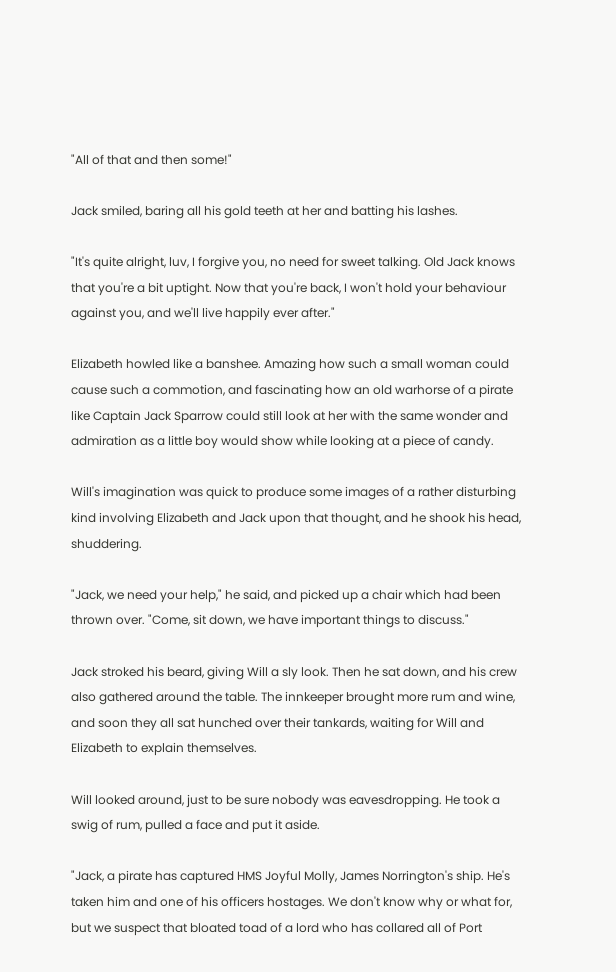"All of that and then some!"

Jack smiled, baring all his gold teeth at her and batting his lashes.

"It's quite alright, luv, I forgive you, no need for sweet talking. Old Jack knows that you're a bit uptight. Now that you're back, I won't hold your behaviour against you, and we'll live happily ever after."

Elizabeth howled like a banshee. Amazing how such a small woman could cause such a commotion, and fascinating how an old warhorse of a pirate like Captain Jack Sparrow could still look at her with the same wonder and admiration as a little boy would show while looking at a piece of candy.

Will's imagination was quick to produce some images of a rather disturbing kind involving Elizabeth and Jack upon that thought, and he shook his head, shuddering.

"Jack, we need your help," he said, and picked up a chair which had been thrown over. "Come, sit down, we have important things to discuss."

Jack stroked his beard, giving Will a sly look. Then he sat down, and his crew also gathered around the table. The innkeeper brought more rum and wine, and soon they all sat hunched over their tankards, waiting for Will and Elizabeth to explain themselves.

Will looked around, just to be sure nobody was eavesdropping. He took a swig of rum, pulled a face and put it aside.

"Jack, a pirate has captured HMS Joyful Molly, James Norrington's ship. He's taken him and one of his officers hostages. We don't know why or what for, but we suspect that bloated toad of a lord who has collared all of Port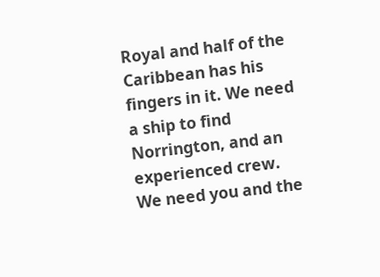Royal and half of the Caribbean has his fingers in it. We need a ship to find Norrington, and an experienced crew. We need you and the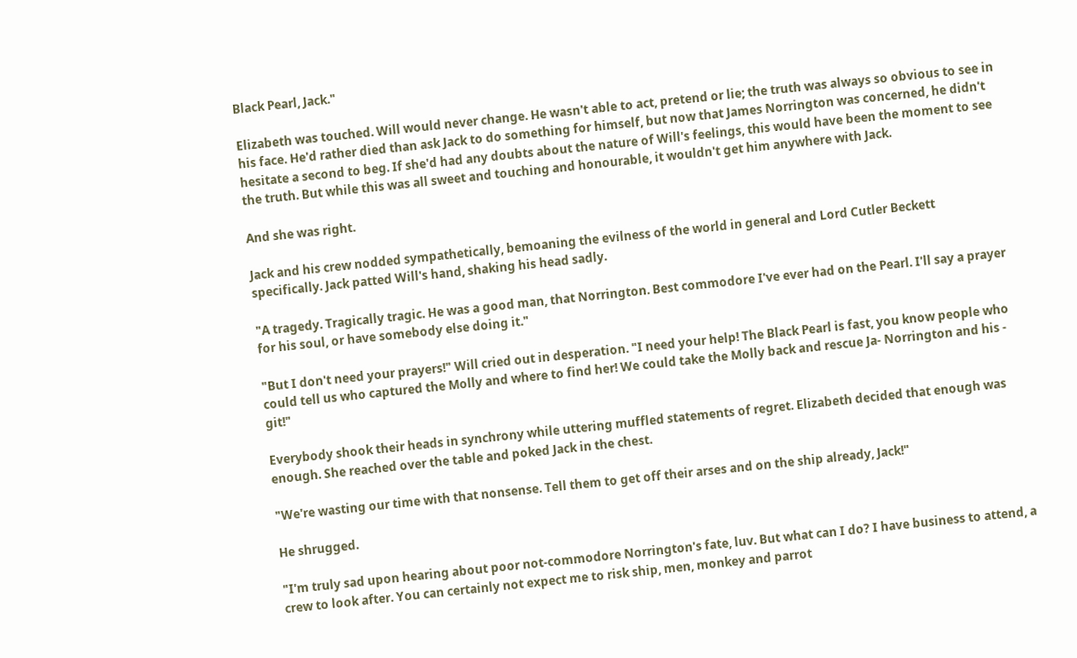Black Pearl, Jack."

Elizabeth was touched. Will would never change. He wasn't able to act, pretend or lie; the truth was always so obvious to see in his face. He'd rather died than ask Jack to do something for himself, but now that James Norrington was concerned, he didn't hesitate a second to beg. If she'd had any doubts about the nature of Will's feelings, this would have been the moment to see the truth. But while this was all sweet and touching and honourable, it wouldn't get him anywhere with Jack.

And she was right.

Jack and his crew nodded sympathetically, bemoaning the evilness of the world in general and Lord Cutler Beckett specifically. Jack patted Will's hand, shaking his head sadly.

"A tragedy. Tragically tragic. He was a good man, that Norrington. Best commodore I've ever had on the Pearl. I'll say a prayer for his soul, or have somebody else doing it."

"But I don't need your prayers!" Will cried out in desperation. "I need your help! The Black Pearl is fast, you know people who could tell us who captured the Molly and where to find her! We could take the Molly back and rescue Ja- Norrington and his - git!"

Everybody shook their heads in synchrony while uttering muffled statements of regret. Elizabeth decided that enough was enough. She reached over the table and poked Jack in the chest.

"We're wasting our time with that nonsense. Tell them to get off their arses and on the ship already, Jack!"

He shrugged.

"I'm truly sad upon hearing about poor not-commodore Norrington's fate, luv. But what can I do? I have business to attend, a crew to look after. You can certainly not expect me to risk ship, men, monkey and parrot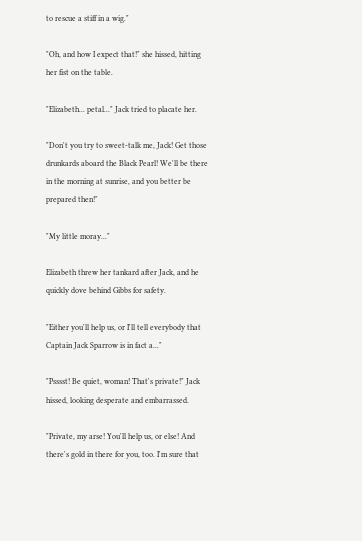to rescue a stiff in a wig."

"Oh, and how I expect that!" she hissed, hitting her fist on the table.

"Elizabeth... petal..." Jack tried to placate her.

"Don't you try to sweet-talk me, Jack! Get those drunkards aboard the Black Pearl! We'll be there in the morning at sunrise, and you better be prepared then!"

"My little moray..."

Elizabeth threw her tankard after Jack, and he quickly dove behind Gibbs for safety.

"Either you'll help us, or I'll tell everybody that Captain Jack Sparrow is in fact a..."

"Psssst! Be quiet, woman! That's private!" Jack hissed, looking desperate and embarrassed.

"Private, my arse! You'll help us, or else! And there's gold in there for you, too. I'm sure that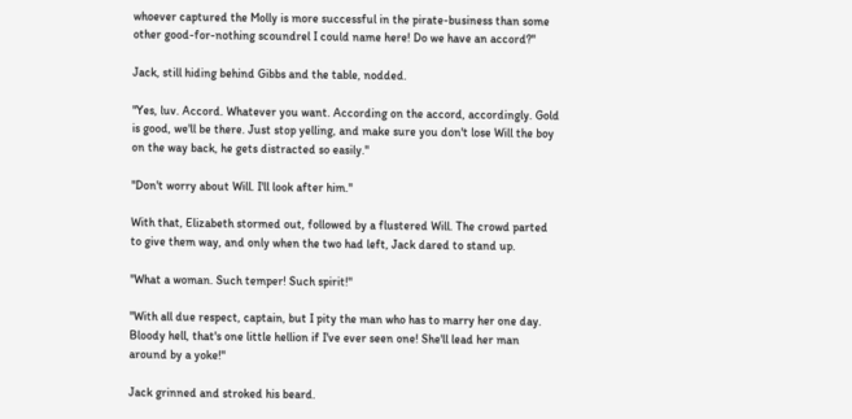whoever captured the Molly is more successful in the pirate-business than some other good-for-nothing scoundrel I could name here! Do we have an accord?"

Jack, still hiding behind Gibbs and the table, nodded.

"Yes, luv. Accord. Whatever you want. According on the accord, accordingly. Gold is good, we'll be there. Just stop yelling, and make sure you don't lose Will the boy on the way back, he gets distracted so easily."

"Don't worry about Will. I'll look after him."

With that, Elizabeth stormed out, followed by a flustered Will. The crowd parted to give them way, and only when the two had left, Jack dared to stand up.

"What a woman. Such temper! Such spirit!"

"With all due respect, captain, but I pity the man who has to marry her one day. Bloody hell, that's one little hellion if I've ever seen one! She'll lead her man around by a yoke!"

Jack grinned and stroked his beard.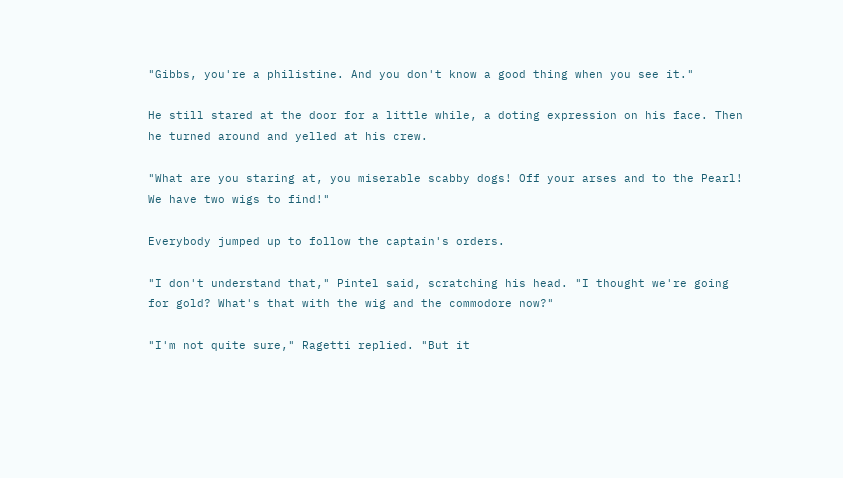"Gibbs, you're a philistine. And you don't know a good thing when you see it."

He still stared at the door for a little while, a doting expression on his face. Then he turned around and yelled at his crew.

"What are you staring at, you miserable scabby dogs! Off your arses and to the Pearl! We have two wigs to find!"

Everybody jumped up to follow the captain's orders.

"I don't understand that," Pintel said, scratching his head. "I thought we're going for gold? What's that with the wig and the commodore now?"

"I'm not quite sure," Ragetti replied. "But it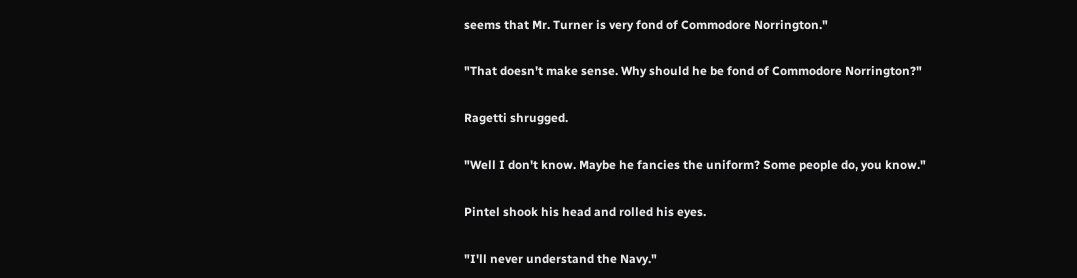seems that Mr. Turner is very fond of Commodore Norrington."

"That doesn't make sense. Why should he be fond of Commodore Norrington?"

Ragetti shrugged.

"Well I don't know. Maybe he fancies the uniform? Some people do, you know."

Pintel shook his head and rolled his eyes.

"I'll never understand the Navy."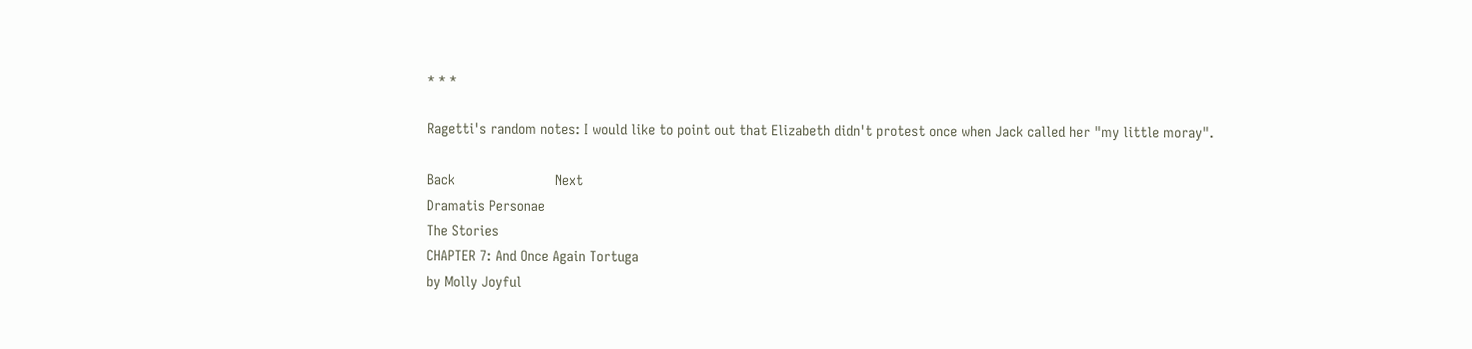* * *

Ragetti's random notes: I would like to point out that Elizabeth didn't protest once when Jack called her "my little moray".

Back                         Next
Dramatis Personae
The Stories
CHAPTER 7: And Once Again Tortuga
by Molly Joyful